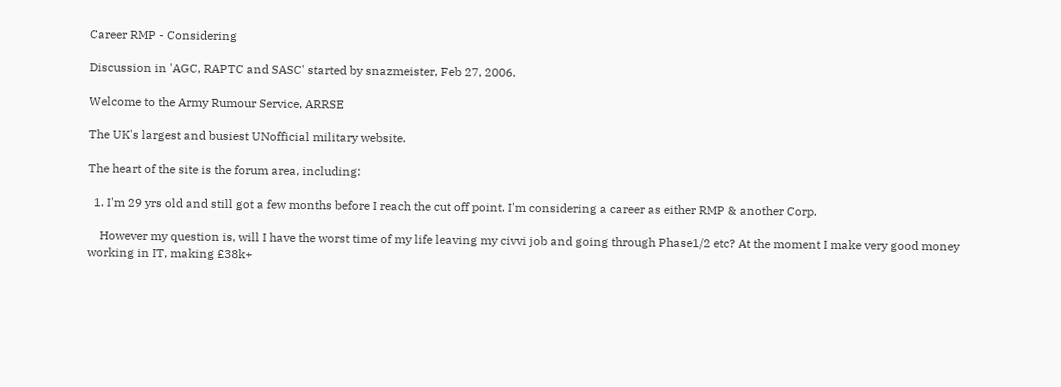Career RMP - Considering

Discussion in 'AGC, RAPTC and SASC' started by snazmeister, Feb 27, 2006.

Welcome to the Army Rumour Service, ARRSE

The UK's largest and busiest UNofficial military website.

The heart of the site is the forum area, including:

  1. I'm 29 yrs old and still got a few months before I reach the cut off point. I'm considering a career as either RMP & another Corp.

    However my question is, will I have the worst time of my life leaving my civvi job and going through Phase1/2 etc? At the moment I make very good money working in IT, making £38k+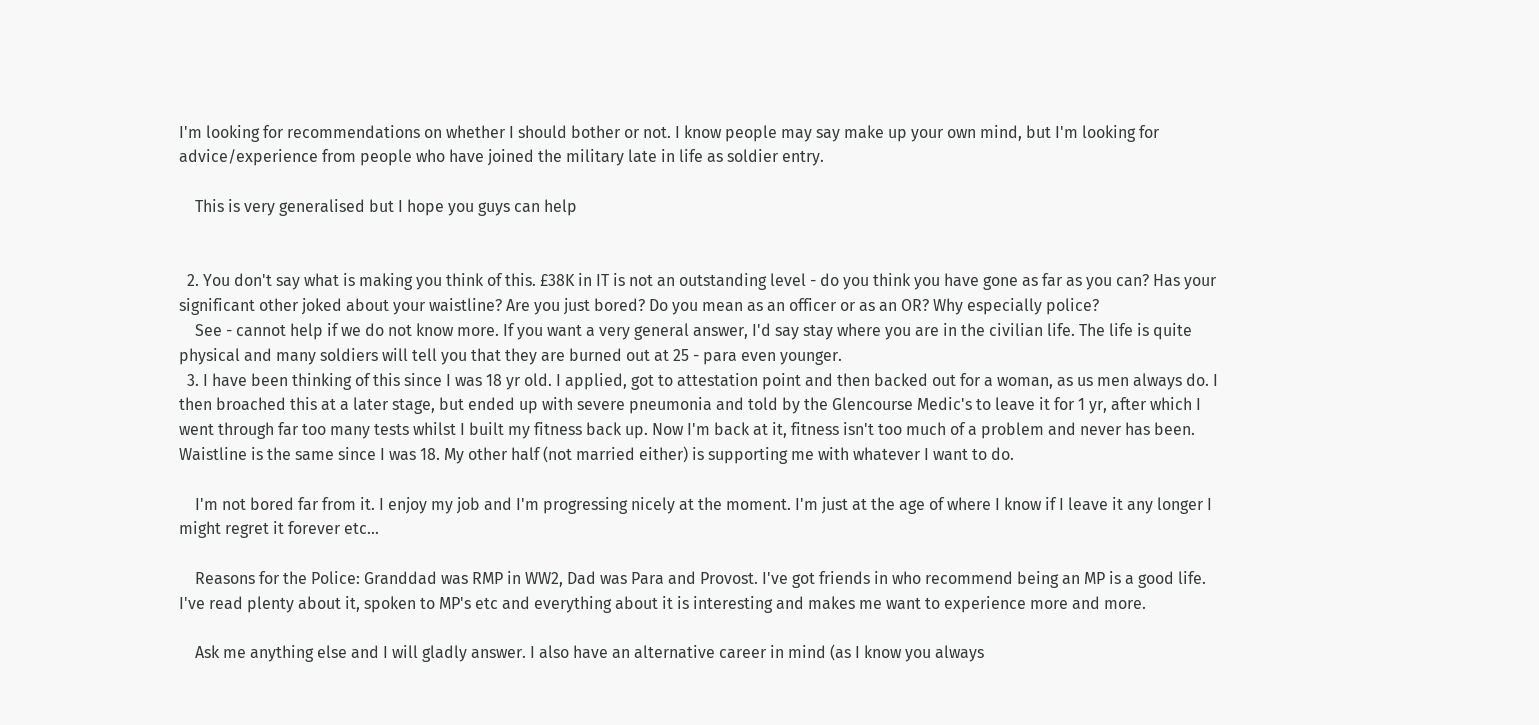I'm looking for recommendations on whether I should bother or not. I know people may say make up your own mind, but I'm looking for advice/experience from people who have joined the military late in life as soldier entry.

    This is very generalised but I hope you guys can help


  2. You don't say what is making you think of this. £38K in IT is not an outstanding level - do you think you have gone as far as you can? Has your significant other joked about your waistline? Are you just bored? Do you mean as an officer or as an OR? Why especially police?
    See - cannot help if we do not know more. If you want a very general answer, I'd say stay where you are in the civilian life. The life is quite physical and many soldiers will tell you that they are burned out at 25 - para even younger.
  3. I have been thinking of this since I was 18 yr old. I applied, got to attestation point and then backed out for a woman, as us men always do. I then broached this at a later stage, but ended up with severe pneumonia and told by the Glencourse Medic's to leave it for 1 yr, after which I went through far too many tests whilst I built my fitness back up. Now I'm back at it, fitness isn't too much of a problem and never has been. Waistline is the same since I was 18. My other half (not married either) is supporting me with whatever I want to do.

    I'm not bored far from it. I enjoy my job and I'm progressing nicely at the moment. I'm just at the age of where I know if I leave it any longer I might regret it forever etc...

    Reasons for the Police: Granddad was RMP in WW2, Dad was Para and Provost. I've got friends in who recommend being an MP is a good life. I've read plenty about it, spoken to MP's etc and everything about it is interesting and makes me want to experience more and more.

    Ask me anything else and I will gladly answer. I also have an alternative career in mind (as I know you always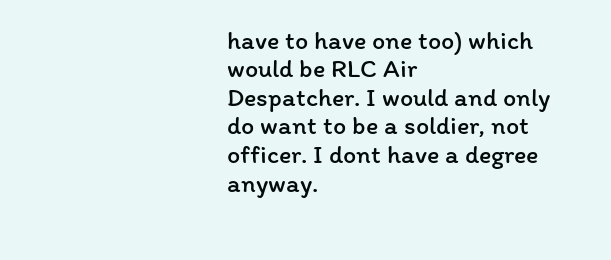have to have one too) which would be RLC Air Despatcher. I would and only do want to be a soldier, not officer. I dont have a degree anyway.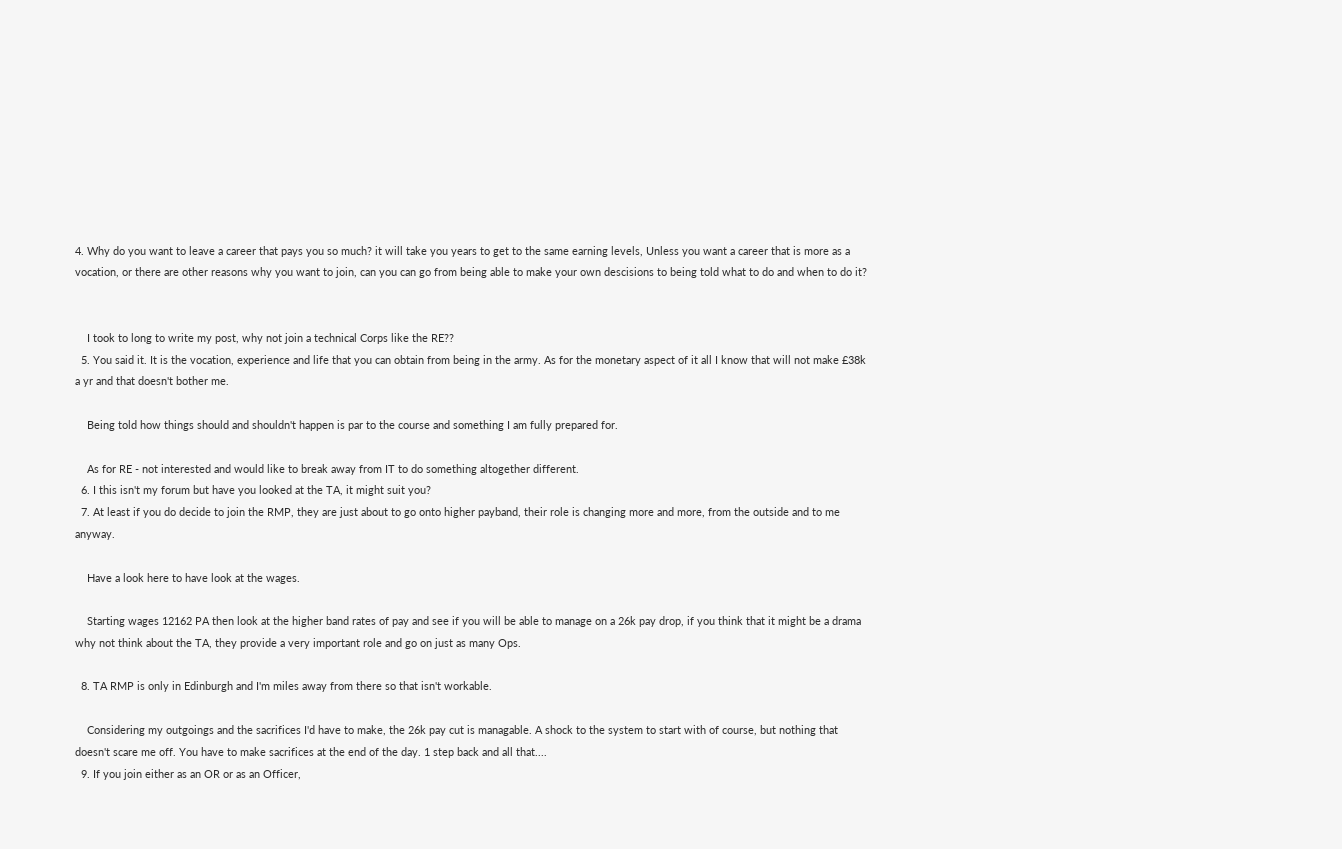4. Why do you want to leave a career that pays you so much? it will take you years to get to the same earning levels, Unless you want a career that is more as a vocation, or there are other reasons why you want to join, can you can go from being able to make your own descisions to being told what to do and when to do it?


    I took to long to write my post, why not join a technical Corps like the RE??
  5. You said it. It is the vocation, experience and life that you can obtain from being in the army. As for the monetary aspect of it all I know that will not make £38k a yr and that doesn't bother me.

    Being told how things should and shouldn't happen is par to the course and something I am fully prepared for.

    As for RE - not interested and would like to break away from IT to do something altogether different.
  6. I this isn't my forum but have you looked at the TA, it might suit you?
  7. At least if you do decide to join the RMP, they are just about to go onto higher payband, their role is changing more and more, from the outside and to me anyway.

    Have a look here to have look at the wages.

    Starting wages 12162 PA then look at the higher band rates of pay and see if you will be able to manage on a 26k pay drop, if you think that it might be a drama why not think about the TA, they provide a very important role and go on just as many Ops.

  8. TA RMP is only in Edinburgh and I'm miles away from there so that isn't workable.

    Considering my outgoings and the sacrifices I'd have to make, the 26k pay cut is managable. A shock to the system to start with of course, but nothing that doesn't scare me off. You have to make sacrifices at the end of the day. 1 step back and all that....
  9. If you join either as an OR or as an Officer,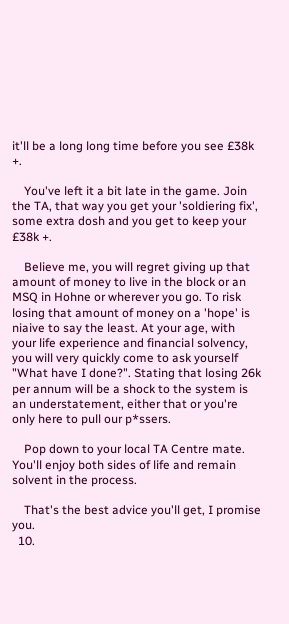it'll be a long long time before you see £38k +.

    You've left it a bit late in the game. Join the TA, that way you get your 'soldiering fix', some extra dosh and you get to keep your £38k +.

    Believe me, you will regret giving up that amount of money to live in the block or an MSQ in Hohne or wherever you go. To risk losing that amount of money on a 'hope' is niaive to say the least. At your age, with your life experience and financial solvency, you will very quickly come to ask yourself "What have I done?". Stating that losing 26k per annum will be a shock to the system is an understatement, either that or you're only here to pull our p*ssers.

    Pop down to your local TA Centre mate. You'll enjoy both sides of life and remain solvent in the process.

    That's the best advice you'll get, I promise you.
  10.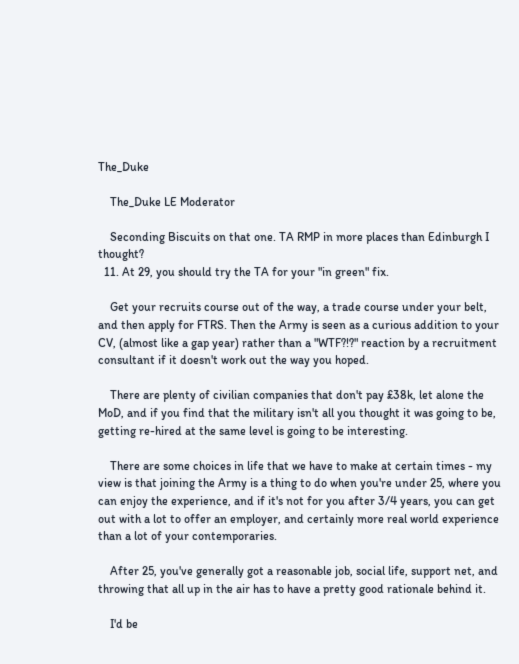The_Duke

    The_Duke LE Moderator

    Seconding Biscuits on that one. TA RMP in more places than Edinburgh I thought?
  11. At 29, you should try the TA for your "in green" fix.

    Get your recruits course out of the way, a trade course under your belt, and then apply for FTRS. Then the Army is seen as a curious addition to your CV, (almost like a gap year) rather than a "WTF?!?" reaction by a recruitment consultant if it doesn't work out the way you hoped.

    There are plenty of civilian companies that don't pay £38k, let alone the MoD, and if you find that the military isn't all you thought it was going to be, getting re-hired at the same level is going to be interesting.

    There are some choices in life that we have to make at certain times - my view is that joining the Army is a thing to do when you're under 25, where you can enjoy the experience, and if it's not for you after 3/4 years, you can get out with a lot to offer an employer, and certainly more real world experience than a lot of your contemporaries.

    After 25, you've generally got a reasonable job, social life, support net, and throwing that all up in the air has to have a pretty good rationale behind it.

    I'd be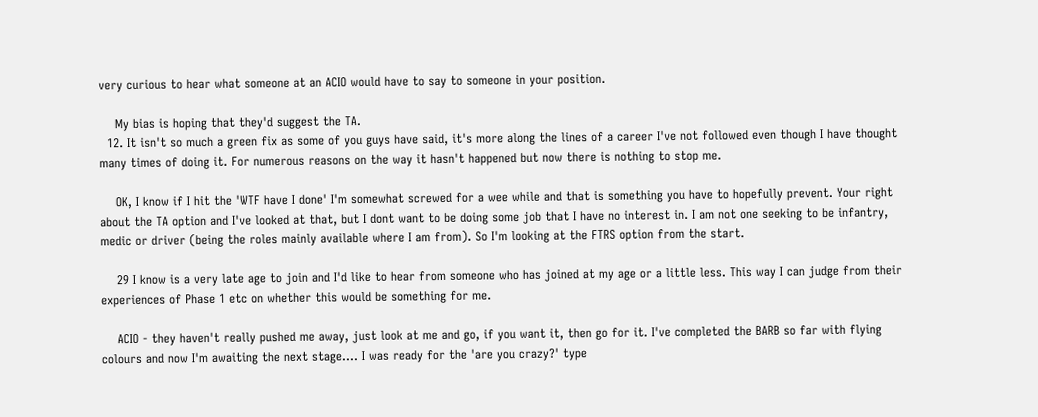very curious to hear what someone at an ACIO would have to say to someone in your position.

    My bias is hoping that they'd suggest the TA.
  12. It isn't so much a green fix as some of you guys have said, it's more along the lines of a career I've not followed even though I have thought many times of doing it. For numerous reasons on the way it hasn't happened but now there is nothing to stop me.

    OK, I know if I hit the 'WTF have I done' I'm somewhat screwed for a wee while and that is something you have to hopefully prevent. Your right about the TA option and I've looked at that, but I dont want to be doing some job that I have no interest in. I am not one seeking to be infantry, medic or driver (being the roles mainly available where I am from). So I'm looking at the FTRS option from the start.

    29 I know is a very late age to join and I'd like to hear from someone who has joined at my age or a little less. This way I can judge from their experiences of Phase 1 etc on whether this would be something for me.

    ACIO - they haven't really pushed me away, just look at me and go, if you want it, then go for it. I've completed the BARB so far with flying colours and now I'm awaiting the next stage.... I was ready for the 'are you crazy?' type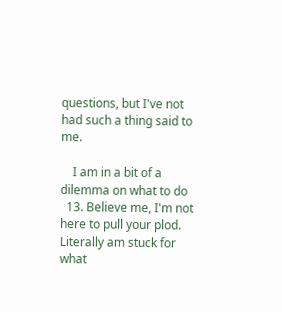questions, but I've not had such a thing said to me.

    I am in a bit of a dilemma on what to do
  13. Believe me, I'm not here to pull your plod. Literally am stuck for what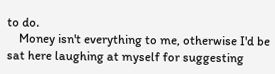to do.
    Money isn't everything to me, otherwise I'd be sat here laughing at myself for suggesting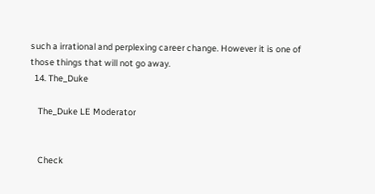such a irrational and perplexing career change. However it is one of those things that will not go away.
  14. The_Duke

    The_Duke LE Moderator


    Check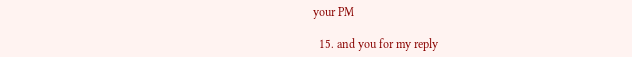your PM

  15. and you for my reply